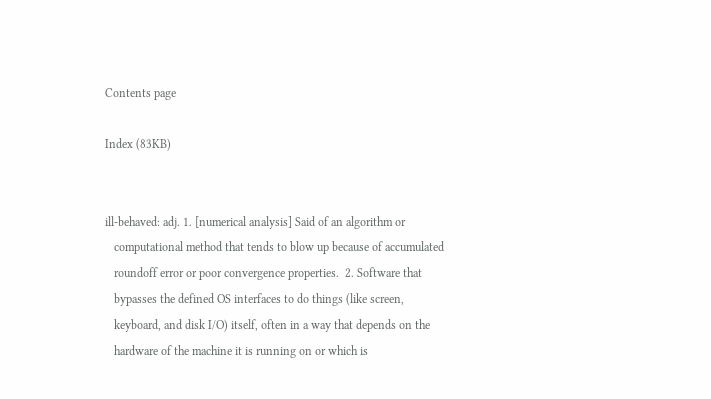Contents page

Index (83KB)


ill-behaved: adj. 1. [numerical analysis] Said of an algorithm or
   computational method that tends to blow up because of accumulated
   roundoff error or poor convergence properties.  2. Software that
   bypasses the defined OS interfaces to do things (like screen,
   keyboard, and disk I/O) itself, often in a way that depends on the
   hardware of the machine it is running on or which is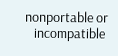nonportable or
   incompatible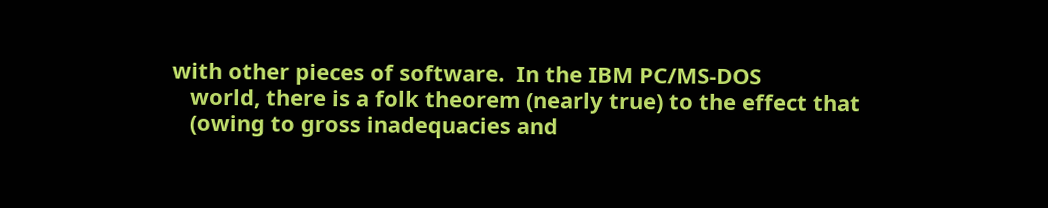with other pieces of software.  In the IBM PC/MS-DOS
   world, there is a folk theorem (nearly true) to the effect that
   (owing to gross inadequacies and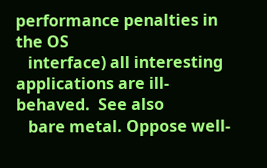performance penalties in the OS
   interface) all interesting applications are ill-behaved.  See also
   bare metal. Oppose well-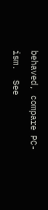behaved, compare PC-ism.  See